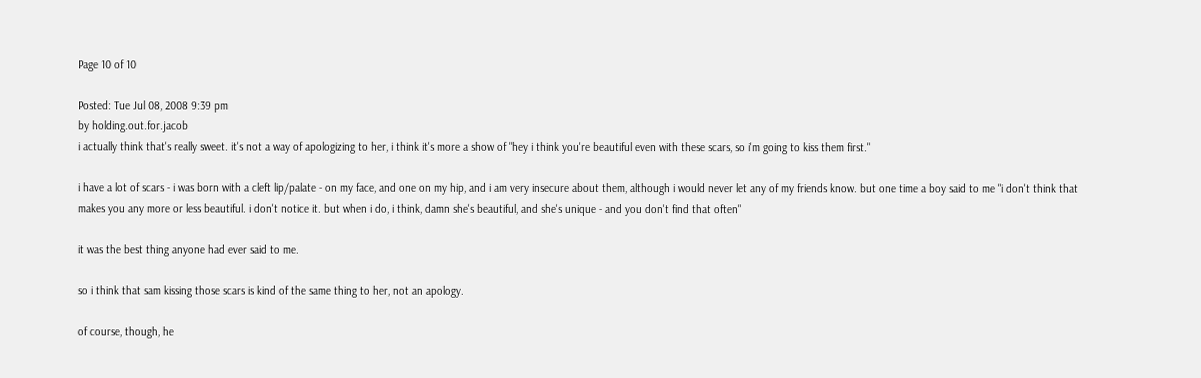Page 10 of 10

Posted: Tue Jul 08, 2008 9:39 pm
by holding.out.for.jacob
i actually think that's really sweet. it's not a way of apologizing to her, i think it's more a show of "hey i think you're beautiful even with these scars, so i'm going to kiss them first."

i have a lot of scars - i was born with a cleft lip/palate - on my face, and one on my hip, and i am very insecure about them, although i would never let any of my friends know. but one time a boy said to me "i don't think that makes you any more or less beautiful. i don't notice it. but when i do, i think, damn she's beautiful, and she's unique - and you don't find that often"

it was the best thing anyone had ever said to me.

so i think that sam kissing those scars is kind of the same thing to her, not an apology.

of course, though, he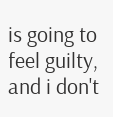is going to feel guilty, and i don't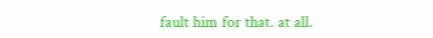fault him for that. at all.